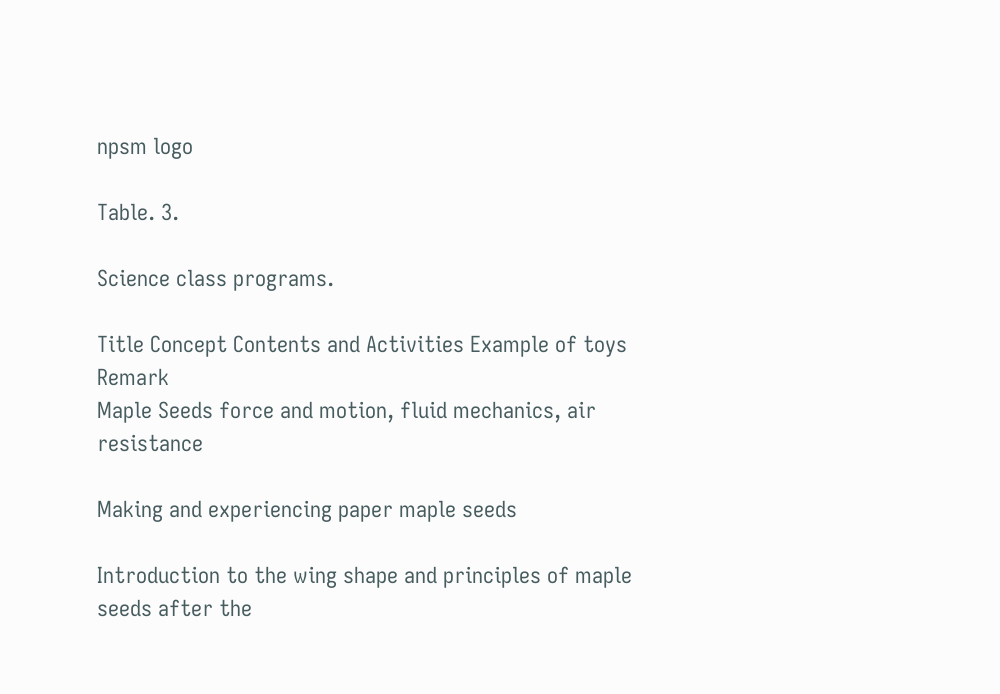npsm logo

Table. 3.

Science class programs.

Title Concept Contents and Activities Example of toys Remark
Maple Seeds force and motion, fluid mechanics, air resistance

Making and experiencing paper maple seeds

Introduction to the wing shape and principles of maple seeds after the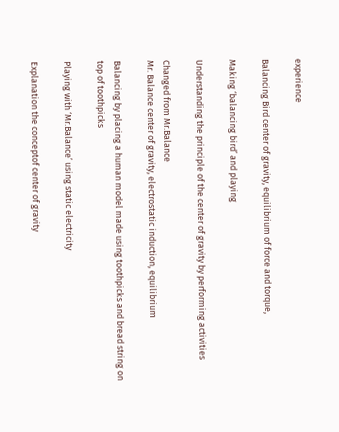experience

Balancing Bird center of gravity, equilibrium of force and torque,

Making ‘balancing bird’ and playing

Understanding the principle of the center of gravity by performing activities

Changed from Mr.Balance
Mr. Balance center of gravity, electrostatic induction, equilibrium

Balancing by placing a human model made using toothpicks and bread string on top of toothpicks

Playing with ‘Mr.Balance’ using static electricity

Explanation the conceptof center of gravity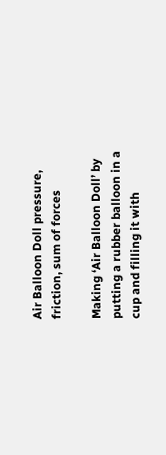Air Balloon Doll pressure, friction, sum of forces

Making ‘Air Balloon Doll’ by putting a rubber balloon in a cup and filling it with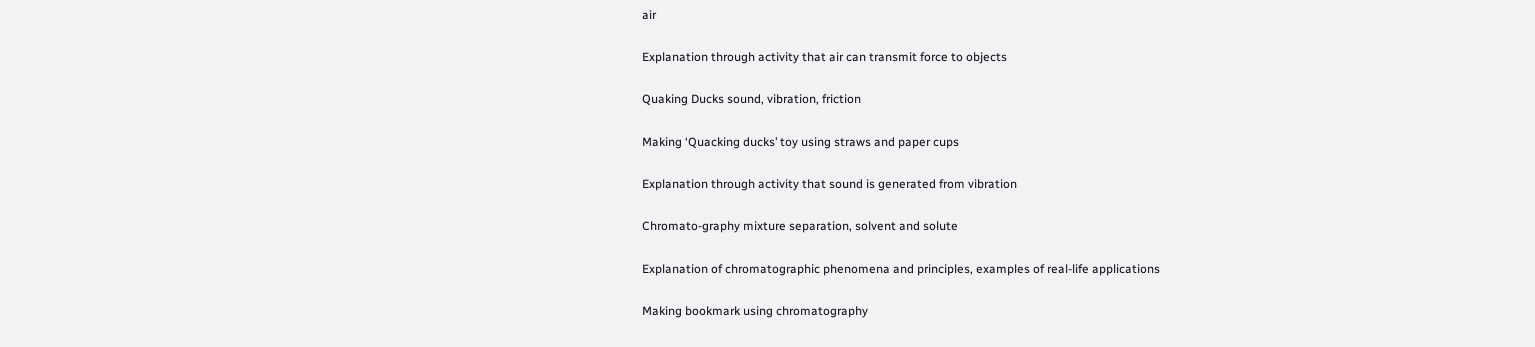air

Explanation through activity that air can transmit force to objects

Quaking Ducks sound, vibration, friction

Making ‘Quacking ducks’ toy using straws and paper cups

Explanation through activity that sound is generated from vibration

Chromato-graphy mixture separation, solvent and solute

Explanation of chromatographic phenomena and principles, examples of real-life applications

Making bookmark using chromatography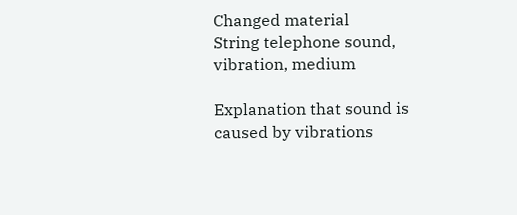Changed material
String telephone sound, vibration, medium

Explanation that sound is caused by vibrations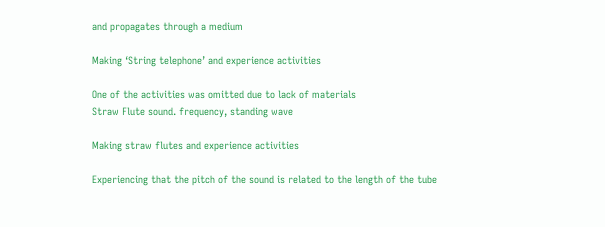and propagates through a medium

Making ‘String telephone’ and experience activities

One of the activities was omitted due to lack of materials
Straw Flute sound. frequency, standing wave

Making straw flutes and experience activities

Experiencing that the pitch of the sound is related to the length of the tube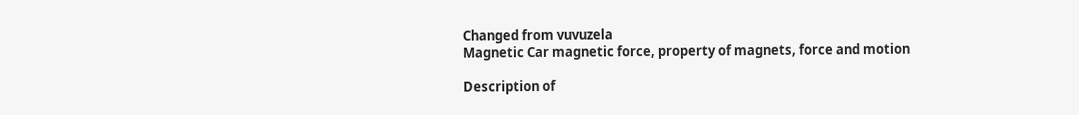Changed from vuvuzela
Magnetic Car magnetic force, property of magnets, force and motion

Description of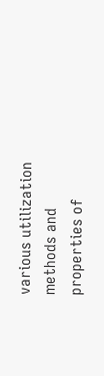various utilization methods and properties of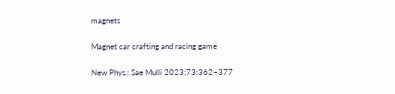magnets

Magnet car crafting and racing game

New Phys.: Sae Mulli 2023;73:362~377